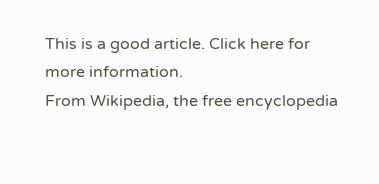This is a good article. Click here for more information.
From Wikipedia, the free encyclopedia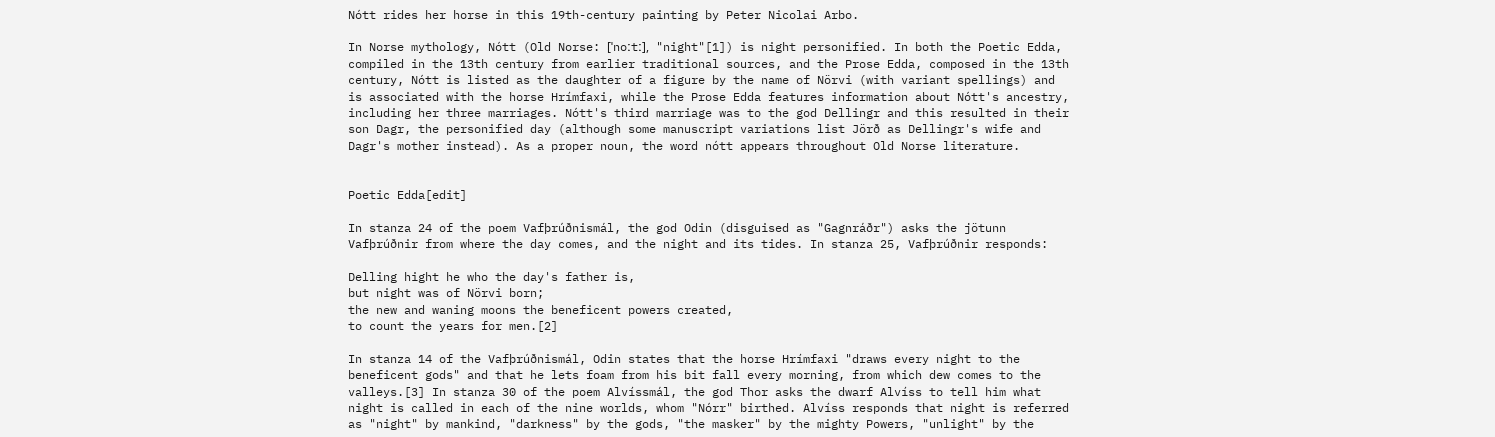Nótt rides her horse in this 19th-century painting by Peter Nicolai Arbo.

In Norse mythology, Nótt (Old Norse: [ˈnoːtː], "night"[1]) is night personified. In both the Poetic Edda, compiled in the 13th century from earlier traditional sources, and the Prose Edda, composed in the 13th century, Nótt is listed as the daughter of a figure by the name of Nörvi (with variant spellings) and is associated with the horse Hrímfaxi, while the Prose Edda features information about Nótt's ancestry, including her three marriages. Nótt's third marriage was to the god Dellingr and this resulted in their son Dagr, the personified day (although some manuscript variations list Jörð as Dellingr's wife and Dagr's mother instead). As a proper noun, the word nótt appears throughout Old Norse literature.


Poetic Edda[edit]

In stanza 24 of the poem Vafþrúðnismál, the god Odin (disguised as "Gagnráðr") asks the jötunn Vafþrúðnir from where the day comes, and the night and its tides. In stanza 25, Vafþrúðnir responds:

Delling hight he who the day's father is,
but night was of Nörvi born;
the new and waning moons the beneficent powers created,
to count the years for men.[2]

In stanza 14 of the Vafþrúðnismál, Odin states that the horse Hrímfaxi "draws every night to the beneficent gods" and that he lets foam from his bit fall every morning, from which dew comes to the valleys.[3] In stanza 30 of the poem Alvíssmál, the god Thor asks the dwarf Alvíss to tell him what night is called in each of the nine worlds, whom "Nórr" birthed. Alvíss responds that night is referred as "night" by mankind, "darkness" by the gods, "the masker" by the mighty Powers, "unlight" by the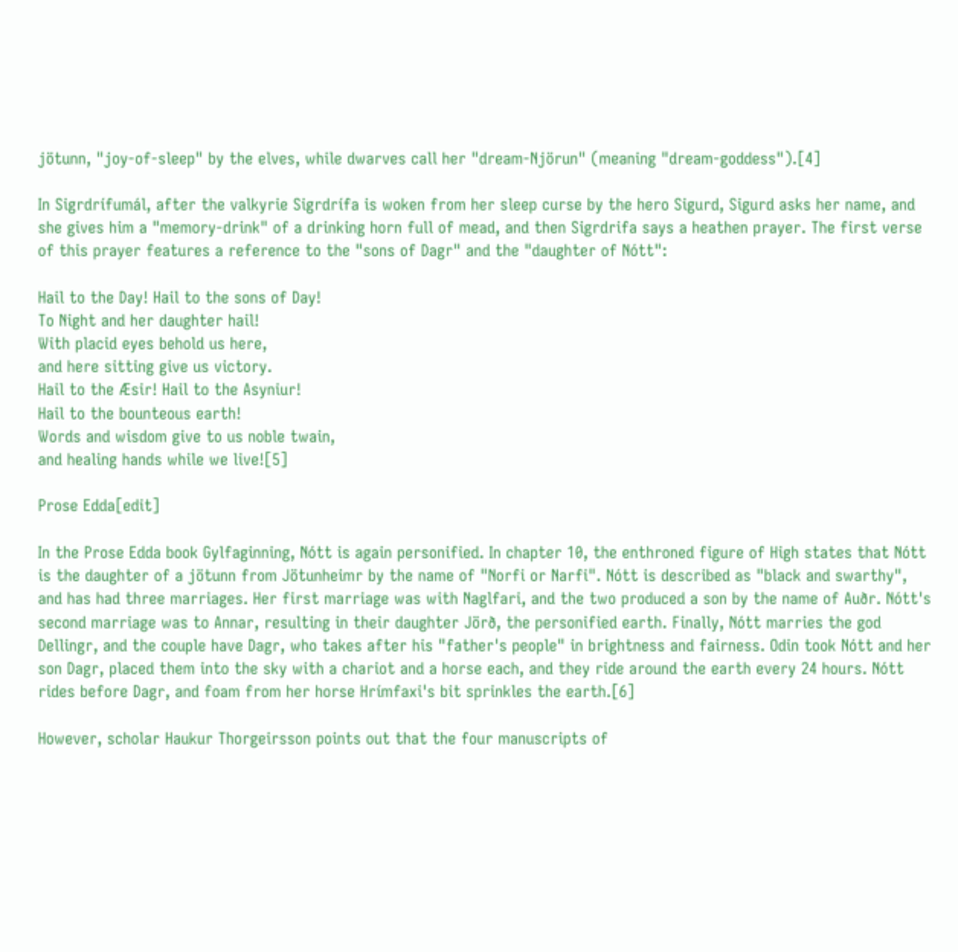jötunn, "joy-of-sleep" by the elves, while dwarves call her "dream-Njörun" (meaning "dream-goddess").[4]

In Sigrdrífumál, after the valkyrie Sigrdrífa is woken from her sleep curse by the hero Sigurd, Sigurd asks her name, and she gives him a "memory-drink" of a drinking horn full of mead, and then Sigrdrifa says a heathen prayer. The first verse of this prayer features a reference to the "sons of Dagr" and the "daughter of Nótt":

Hail to the Day! Hail to the sons of Day!
To Night and her daughter hail!
With placid eyes behold us here,
and here sitting give us victory.
Hail to the Æsir! Hail to the Asyniur!
Hail to the bounteous earth!
Words and wisdom give to us noble twain,
and healing hands while we live![5]

Prose Edda[edit]

In the Prose Edda book Gylfaginning, Nótt is again personified. In chapter 10, the enthroned figure of High states that Nótt is the daughter of a jötunn from Jötunheimr by the name of "Norfi or Narfi". Nótt is described as "black and swarthy", and has had three marriages. Her first marriage was with Naglfari, and the two produced a son by the name of Auðr. Nótt's second marriage was to Annar, resulting in their daughter Jörð, the personified earth. Finally, Nótt marries the god Dellingr, and the couple have Dagr, who takes after his "father's people" in brightness and fairness. Odin took Nótt and her son Dagr, placed them into the sky with a chariot and a horse each, and they ride around the earth every 24 hours. Nótt rides before Dagr, and foam from her horse Hrímfaxi's bit sprinkles the earth.[6]

However, scholar Haukur Thorgeirsson points out that the four manuscripts of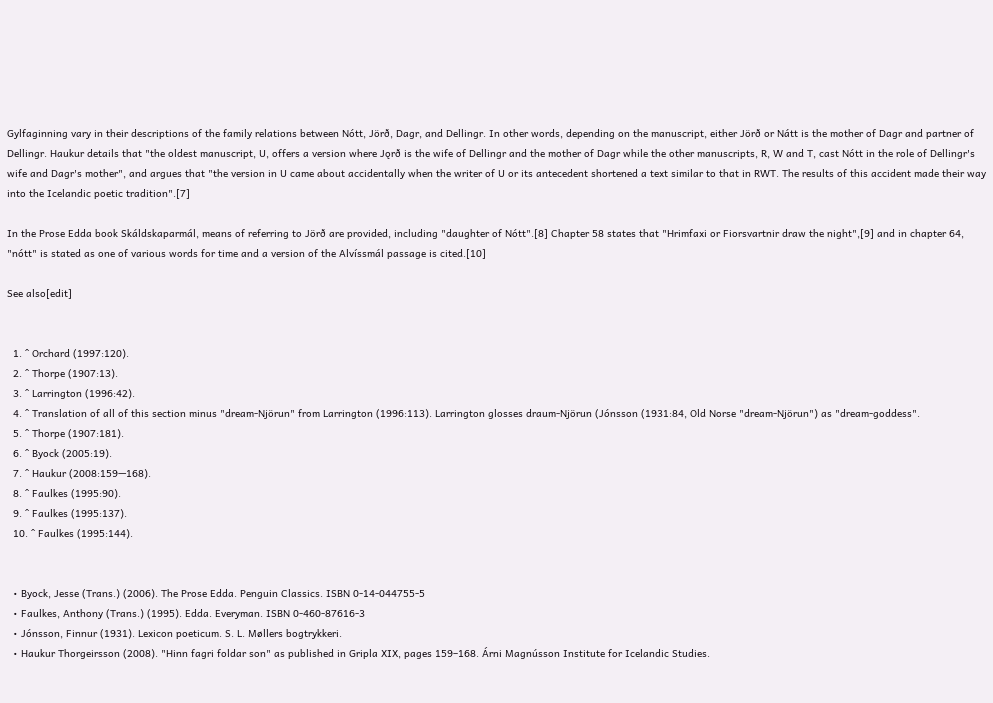Gylfaginning vary in their descriptions of the family relations between Nótt, Jörð, Dagr, and Dellingr. In other words, depending on the manuscript, either Jörð or Nátt is the mother of Dagr and partner of Dellingr. Haukur details that "the oldest manuscript, U, offers a version where Jǫrð is the wife of Dellingr and the mother of Dagr while the other manuscripts, R, W and T, cast Nótt in the role of Dellingr's wife and Dagr's mother", and argues that "the version in U came about accidentally when the writer of U or its antecedent shortened a text similar to that in RWT. The results of this accident made their way into the Icelandic poetic tradition".[7]

In the Prose Edda book Skáldskaparmál, means of referring to Jörð are provided, including "daughter of Nótt".[8] Chapter 58 states that "Hrimfaxi or Fiorsvartnir draw the night",[9] and in chapter 64, "nótt" is stated as one of various words for time and a version of the Alvíssmál passage is cited.[10]

See also[edit]


  1. ^ Orchard (1997:120).
  2. ^ Thorpe (1907:13).
  3. ^ Larrington (1996:42).
  4. ^ Translation of all of this section minus "dream-Njörun" from Larrington (1996:113). Larrington glosses draum-Njörun (Jónsson (1931:84, Old Norse "dream-Njörun") as "dream-goddess".
  5. ^ Thorpe (1907:181).
  6. ^ Byock (2005:19).
  7. ^ Haukur (2008:159—168).
  8. ^ Faulkes (1995:90).
  9. ^ Faulkes (1995:137).
  10. ^ Faulkes (1995:144).


  • Byock, Jesse (Trans.) (2006). The Prose Edda. Penguin Classics. ISBN 0-14-044755-5
  • Faulkes, Anthony (Trans.) (1995). Edda. Everyman. ISBN 0-460-87616-3
  • Jónsson, Finnur (1931). Lexicon poeticum. S. L. Møllers bogtrykkeri.
  • Haukur Thorgeirsson (2008). "Hinn fagri foldar son" as published in Gripla XIX, pages 159–168. Árni Magnússon Institute for Icelandic Studies.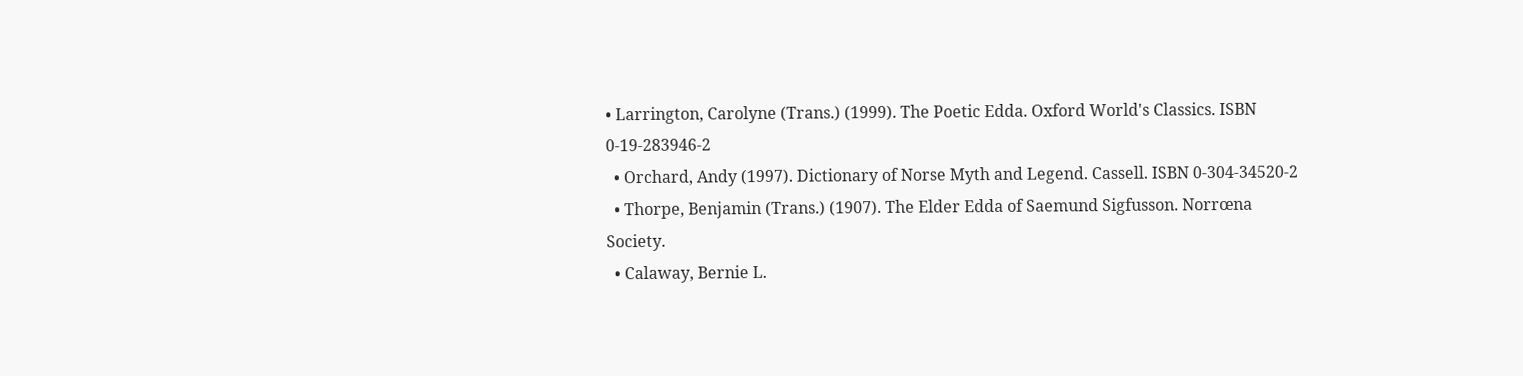• Larrington, Carolyne (Trans.) (1999). The Poetic Edda. Oxford World's Classics. ISBN 0-19-283946-2
  • Orchard, Andy (1997). Dictionary of Norse Myth and Legend. Cassell. ISBN 0-304-34520-2
  • Thorpe, Benjamin (Trans.) (1907). The Elder Edda of Saemund Sigfusson. Norrœna Society.
  • Calaway, Bernie L.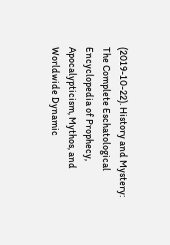(2019-10-22). History and Mystery: The Complete Eschatological Encyclopedia of Prophecy, Apocalypticism, Mythos, and Worldwide Dynamic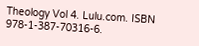Theology Vol 4. Lulu.com. ISBN 978-1-387-70316-6.